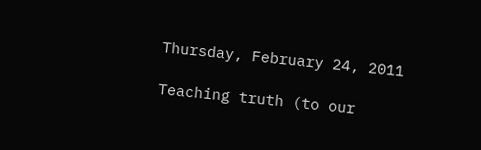Thursday, February 24, 2011

Teaching truth (to our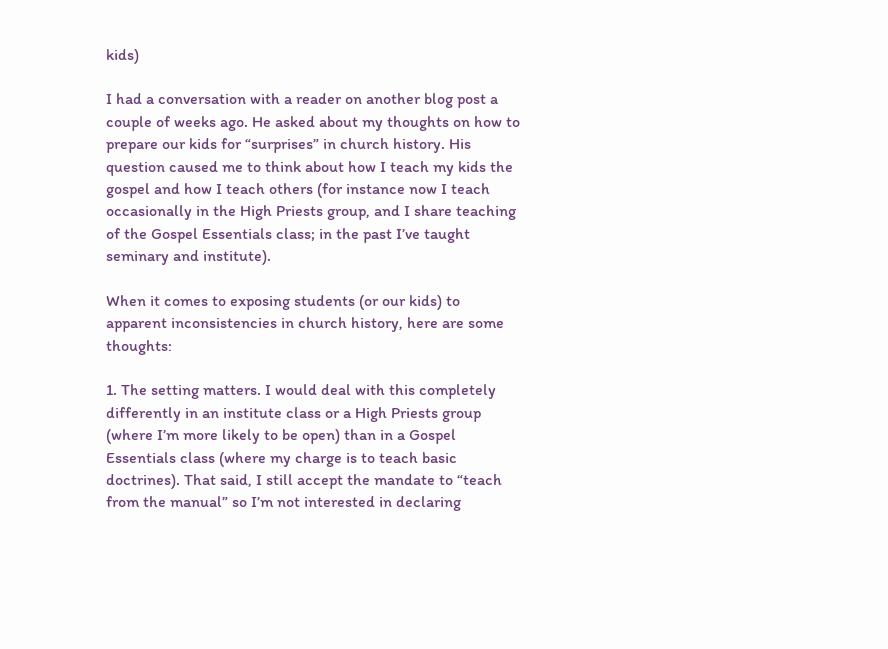kids)

I had a conversation with a reader on another blog post a couple of weeks ago. He asked about my thoughts on how to prepare our kids for “surprises” in church history. His question caused me to think about how I teach my kids the gospel and how I teach others (for instance now I teach occasionally in the High Priests group, and I share teaching of the Gospel Essentials class; in the past I’ve taught seminary and institute).

When it comes to exposing students (or our kids) to apparent inconsistencies in church history, here are some thoughts:

1. The setting matters. I would deal with this completely differently in an institute class or a High Priests group (where I’m more likely to be open) than in a Gospel Essentials class (where my charge is to teach basic doctrines). That said, I still accept the mandate to “teach from the manual” so I’m not interested in declaring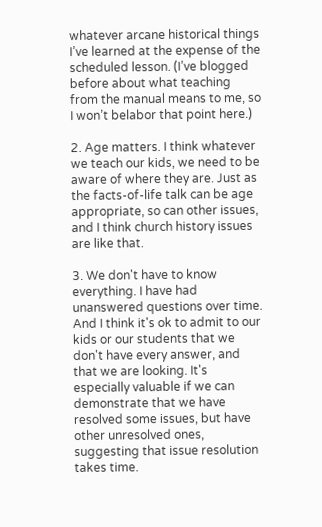whatever arcane historical things I’ve learned at the expense of the scheduled lesson. (I’ve blogged before about what teaching from the manual means to me, so I won’t belabor that point here.)

2. Age matters. I think whatever we teach our kids, we need to be aware of where they are. Just as the facts-of-life talk can be age appropriate, so can other issues, and I think church history issues are like that.

3. We don't have to know everything. I have had unanswered questions over time. And I think it's ok to admit to our kids or our students that we don't have every answer, and that we are looking. It's especially valuable if we can demonstrate that we have resolved some issues, but have other unresolved ones, suggesting that issue resolution takes time.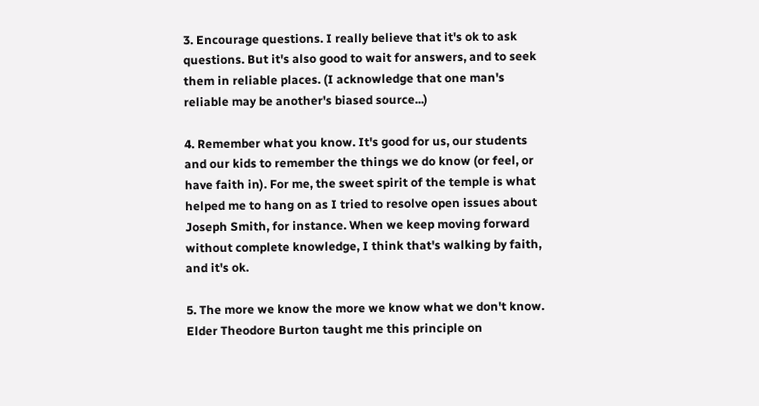3. Encourage questions. I really believe that it's ok to ask questions. But it's also good to wait for answers, and to seek them in reliable places. (I acknowledge that one man's reliable may be another's biased source...)

4. Remember what you know. It's good for us, our students and our kids to remember the things we do know (or feel, or have faith in). For me, the sweet spirit of the temple is what helped me to hang on as I tried to resolve open issues about Joseph Smith, for instance. When we keep moving forward without complete knowledge, I think that's walking by faith, and it's ok.

5. The more we know the more we know what we don't know. Elder Theodore Burton taught me this principle on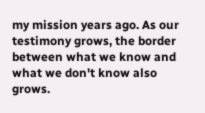my mission years ago. As our testimony grows, the border between what we know and what we don't know also grows.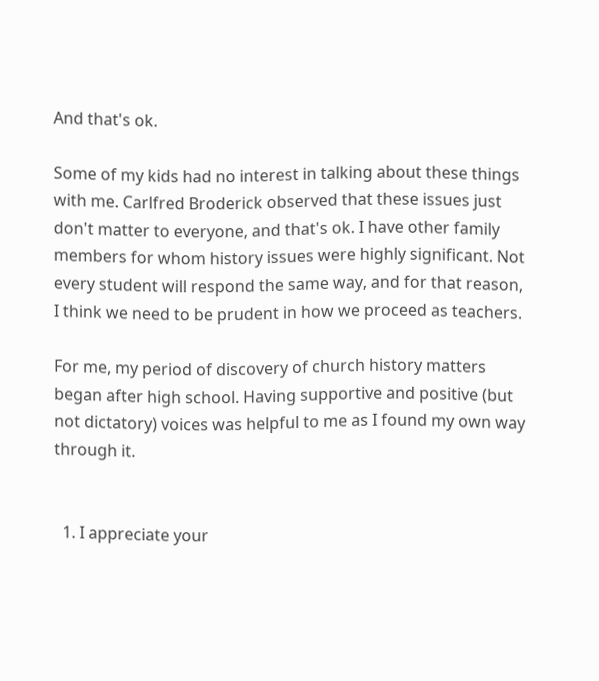And that's ok.

Some of my kids had no interest in talking about these things with me. Carlfred Broderick observed that these issues just don't matter to everyone, and that's ok. I have other family members for whom history issues were highly significant. Not every student will respond the same way, and for that reason, I think we need to be prudent in how we proceed as teachers.

For me, my period of discovery of church history matters began after high school. Having supportive and positive (but not dictatory) voices was helpful to me as I found my own way through it.


  1. I appreciate your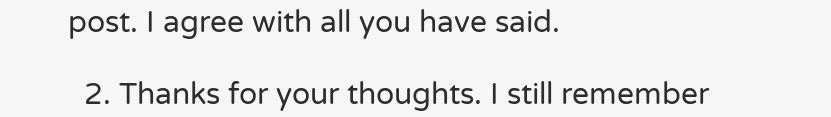post. I agree with all you have said.

  2. Thanks for your thoughts. I still remember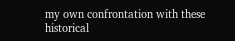my own confrontation with these historical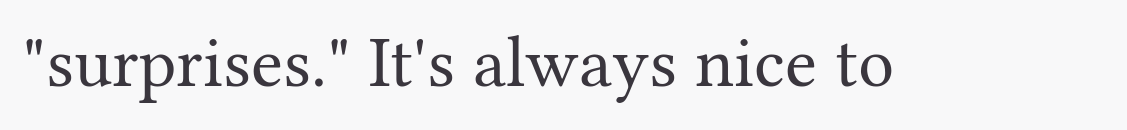"surprises." It's always nice to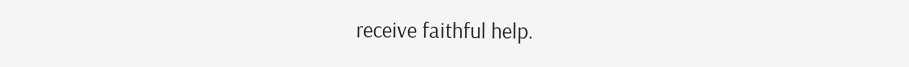receive faithful help.